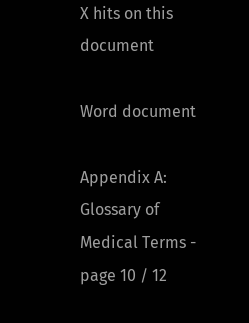X hits on this document

Word document

Appendix A: Glossary of Medical Terms - page 10 / 12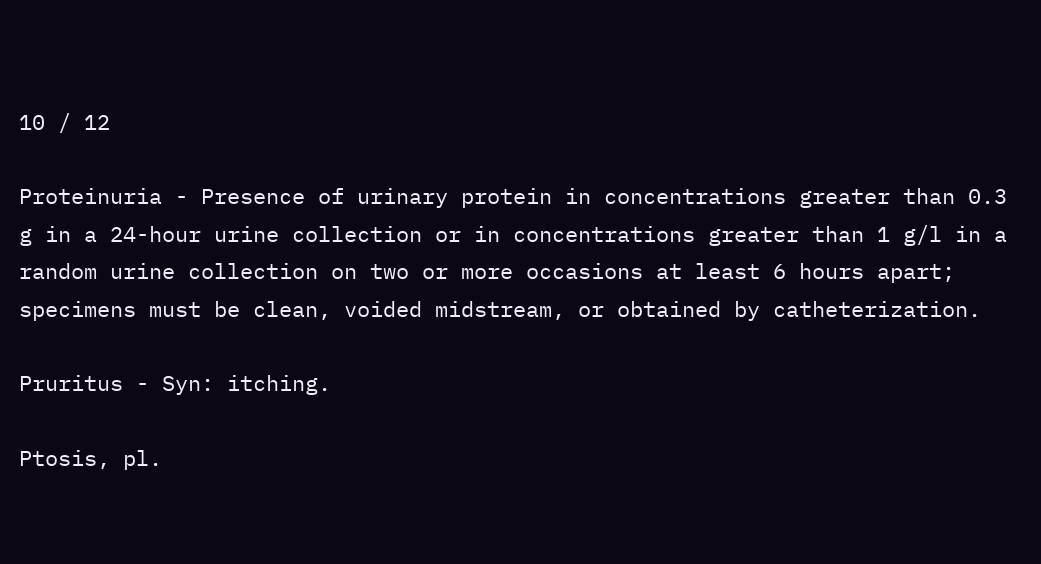10 / 12

Proteinuria - Presence of urinary protein in concentrations greater than 0.3 g in a 24-hour urine collection or in concentrations greater than 1 g/l in a random urine collection on two or more occasions at least 6 hours apart; specimens must be clean, voided midstream, or obtained by catheterization.

Pruritus - Syn: itching.

Ptosis, pl.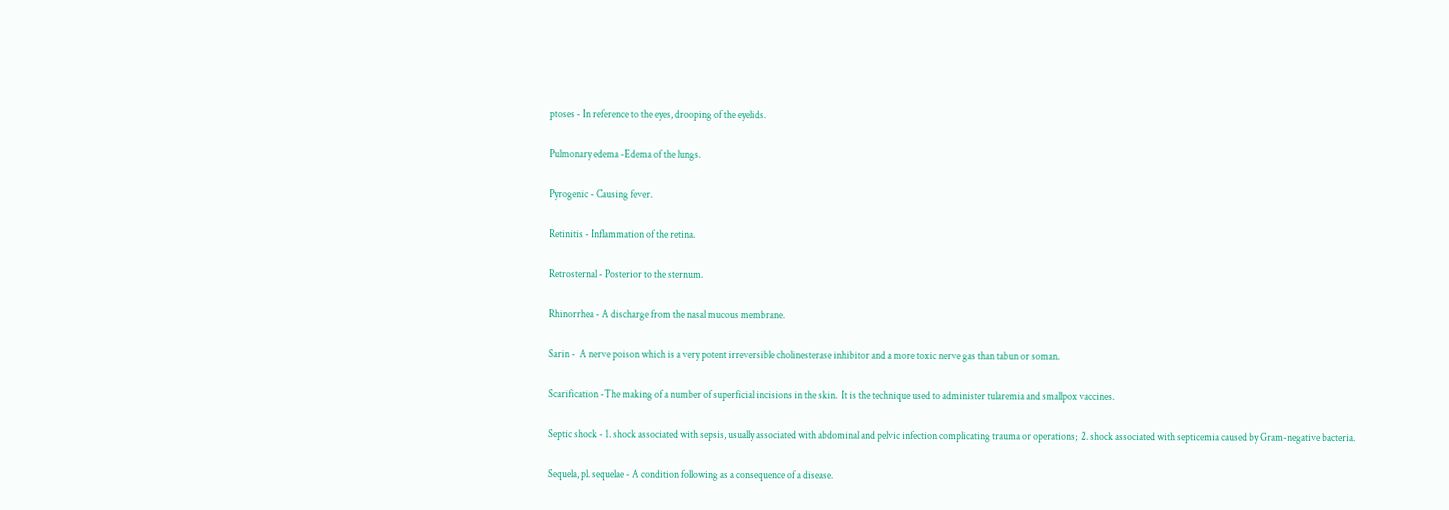ptoses - In reference to the eyes, drooping of the eyelids.

Pulmonary edema -Edema of the lungs.

Pyrogenic - Causing fever.

Retinitis - Inflammation of the retina.

Retrosternal - Posterior to the sternum.

Rhinorrhea - A discharge from the nasal mucous membrane.

Sarin -  A nerve poison which is a very potent irreversible cholinesterase inhibitor and a more toxic nerve gas than tabun or soman.

Scarification -The making of a number of superficial incisions in the skin.  It is the technique used to administer tularemia and smallpox vaccines.

Septic shock - 1. shock associated with sepsis, usually associated with abdominal and pelvic infection complicating trauma or operations;  2. shock associated with septicemia caused by Gram-negative bacteria.

Sequela, pl. sequelae - A condition following as a consequence of a disease.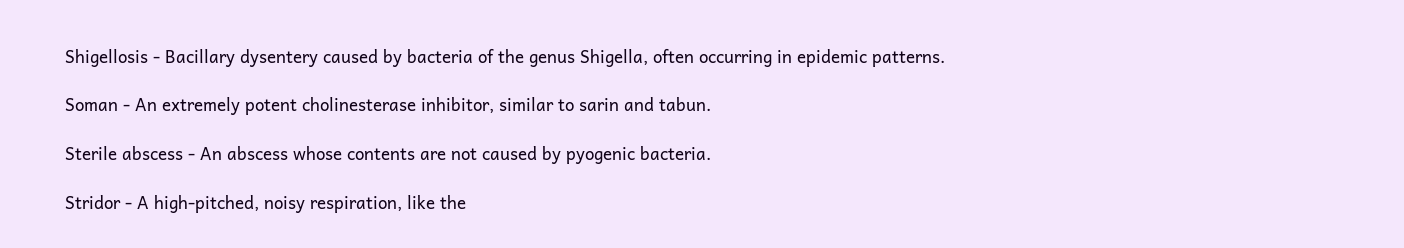Shigellosis - Bacillary dysentery caused by bacteria of the genus Shigella, often occurring in epidemic patterns.

Soman - An extremely potent cholinesterase inhibitor, similar to sarin and tabun.

Sterile abscess - An abscess whose contents are not caused by pyogenic bacteria.

Stridor - A high-pitched, noisy respiration, like the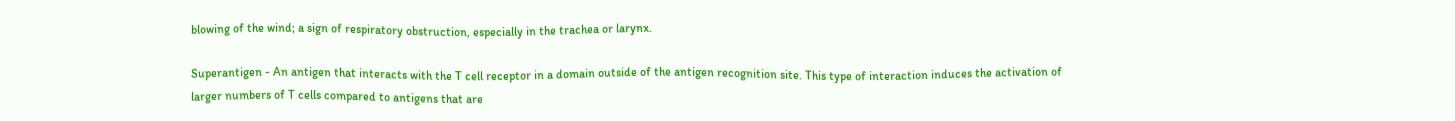blowing of the wind; a sign of respiratory obstruction, especially in the trachea or larynx.

Superantigen - An antigen that interacts with the T cell receptor in a domain outside of the antigen recognition site. This type of interaction induces the activation of larger numbers of T cells compared to antigens that are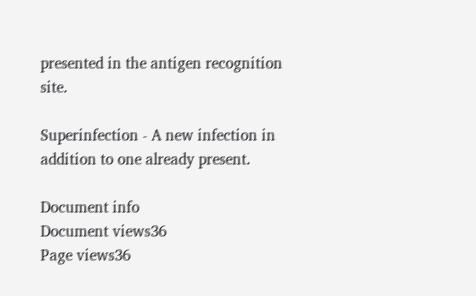presented in the antigen recognition site.

Superinfection - A new infection in addition to one already present.

Document info
Document views36
Page views36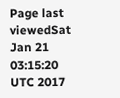Page last viewedSat Jan 21 03:15:20 UTC 2017